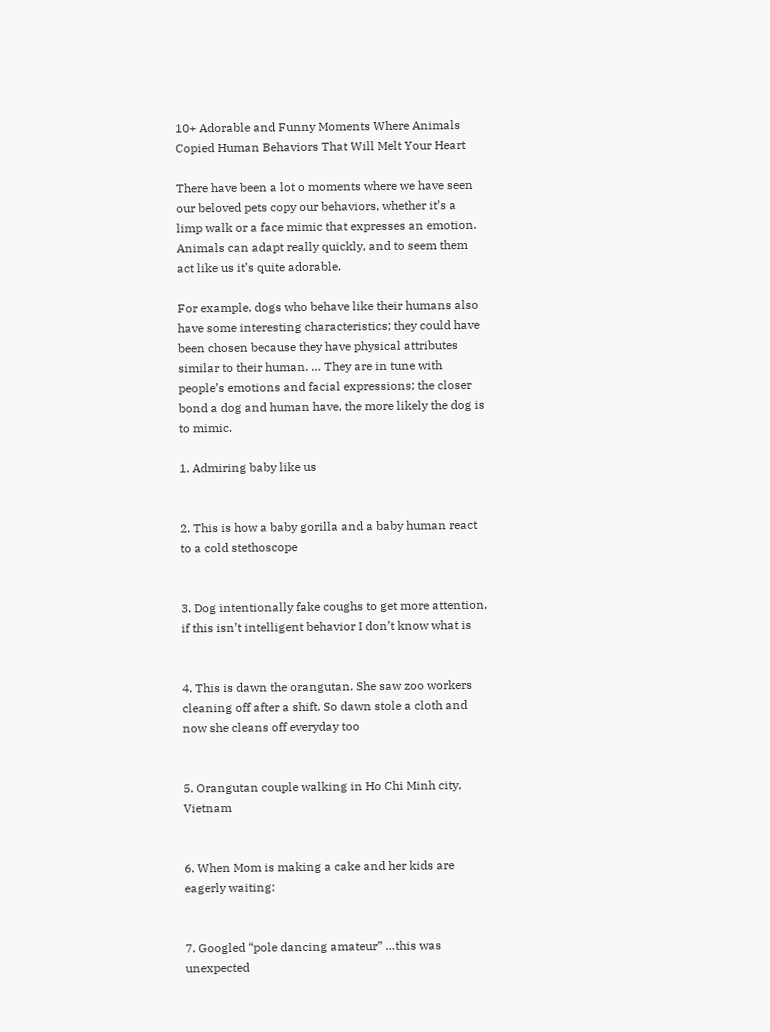10+ Adorable and Funny Moments Where Animals Copied Human Behaviors That Will Melt Your Heart

There have been a lot o moments where we have seen our beloved pets copy our behaviors, whether it’s a limp walk or a face mimic that expresses an emotion. Animals can adapt really quickly, and to seem them act like us it’s quite adorable.

For example, dogs who behave like their humans also have some interesting characteristics; they could have been chosen because they have physical attributes similar to their human. … They are in tune with people’s emotions and facial expressions; the closer bond a dog and human have, the more likely the dog is to mimic.

1. Admiring baby like us


2. This is how a baby gorilla and a baby human react to a cold stethoscope


3. Dog intentionally fake coughs to get more attention, if this isn’t intelligent behavior I don’t know what is


4. This is dawn the orangutan. She saw zoo workers cleaning off after a shift. So dawn stole a cloth and now she cleans off everyday too


5. Orangutan couple walking in Ho Chi Minh city, Vietnam


6. When Mom is making a cake and her kids are eagerly waiting:


7. Googled “pole dancing amateur” …this was unexpected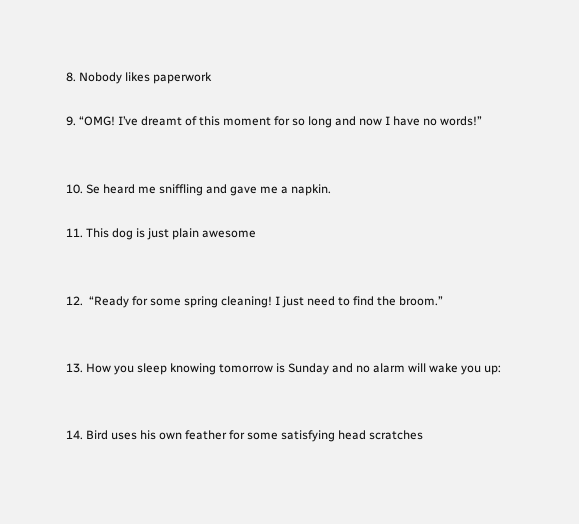8. Nobody likes paperwork

9. “OMG! I’ve dreamt of this moment for so long and now I have no words!”


10. Se heard me sniffling and gave me a napkin.

11. This dog is just plain awesome


12.  “Ready for some spring cleaning! I just need to find the broom.”


13. How you sleep knowing tomorrow is Sunday and no alarm will wake you up:


14. Bird uses his own feather for some satisfying head scratches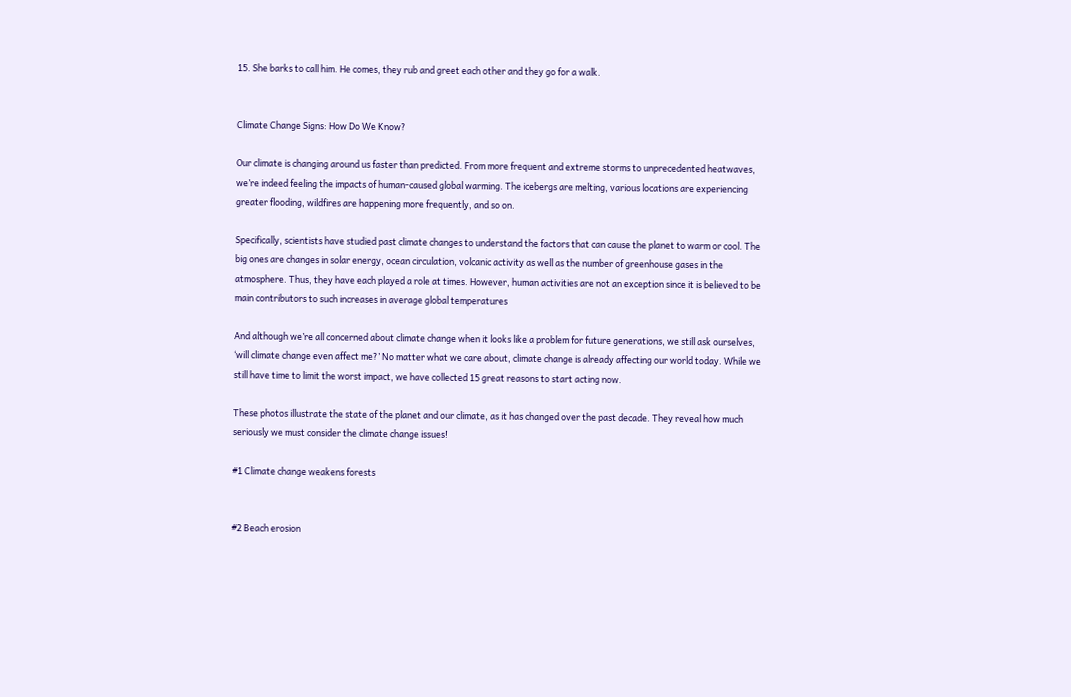15. She barks to call him. He comes, they rub and greet each other and they go for a walk.


Climate Change Signs: How Do We Know?

Our climate is changing around us faster than predicted. From more frequent and extreme storms to unprecedented heatwaves, we’re indeed feeling the impacts of human-caused global warming. The icebergs are melting, various locations are experiencing greater flooding, wildfires are happening more frequently, and so on.

Specifically, scientists have studied past climate changes to understand the factors that can cause the planet to warm or cool. The big ones are changes in solar energy, ocean circulation, volcanic activity as well as the number of greenhouse gases in the atmosphere. Thus, they have each played a role at times. However, human activities are not an exception since it is believed to be main contributors to such increases in average global temperatures

And although we’re all concerned about climate change when it looks like a problem for future generations, we still ask ourselves, ‘will climate change even affect me?’ No matter what we care about, climate change is already affecting our world today. While we still have time to limit the worst impact, we have collected 15 great reasons to start acting now.

These photos illustrate the state of the planet and our climate, as it has changed over the past decade. They reveal how much seriously we must consider the climate change issues!

#1 Climate change weakens forests


#2 Beach erosion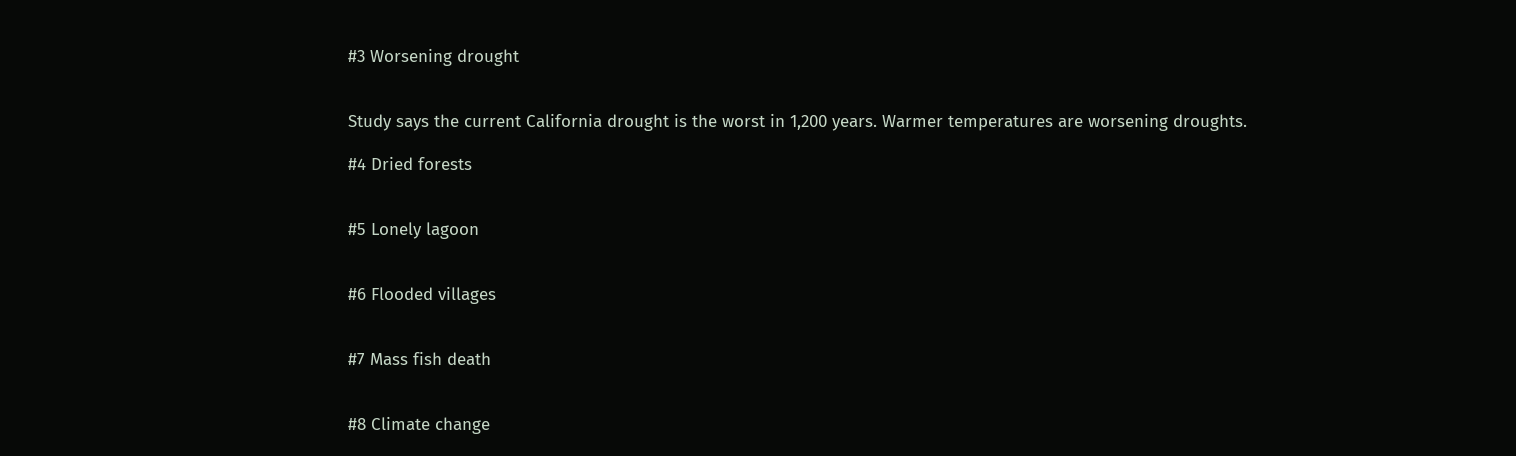#3 Worsening drought


Study says the current California drought is the worst in 1,200 years. Warmer temperatures are worsening droughts.

#4 Dried forests


#5 Lonely lagoon


#6 Flooded villages


#7 Mass fish death


#8 Climate change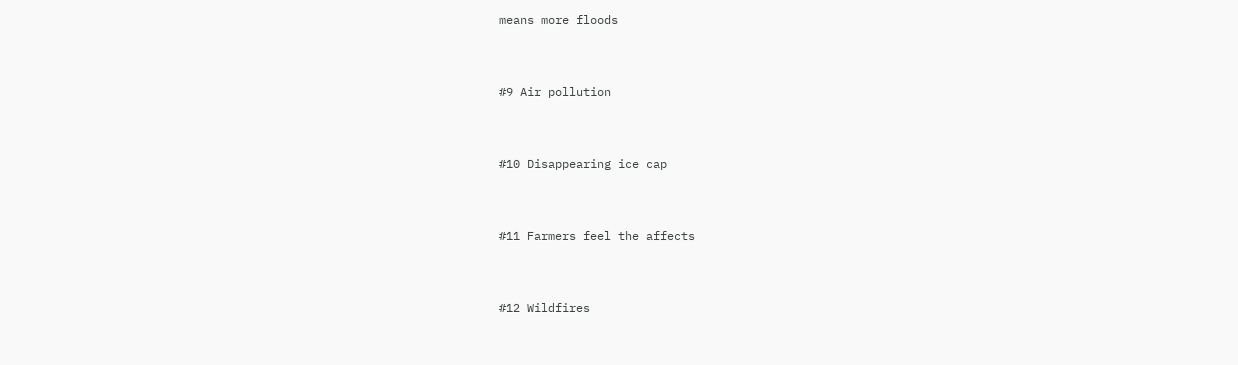means more floods


#9 Air pollution


#10 Disappearing ice cap


#11 Farmers feel the affects


#12 Wildfires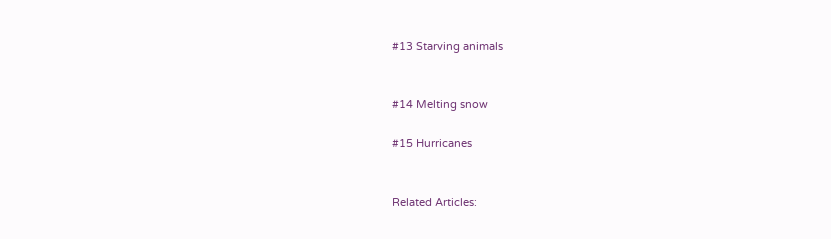#13 Starving animals


#14 Melting snow

#15 Hurricanes


Related Articles: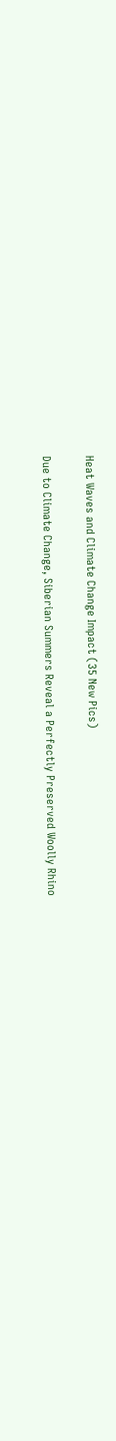Heat Waves and Climate Change Impact (35 New Pics)

Due to Climate Change, Siberian Summers Reveal a Perfectly Preserved Woolly Rhino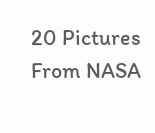20 Pictures From NASA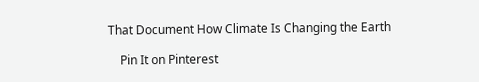That Document How Climate Is Changing the Earth

    Pin It on Pinterest